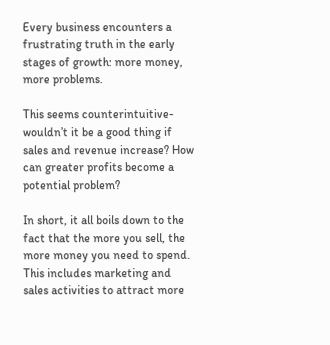Every business encounters a frustrating truth in the early stages of growth: more money, more problems.

This seems counterintuitive-wouldn’t it be a good thing if sales and revenue increase? How can greater profits become a potential problem?

In short, it all boils down to the fact that the more you sell, the more money you need to spend. This includes marketing and sales activities to attract more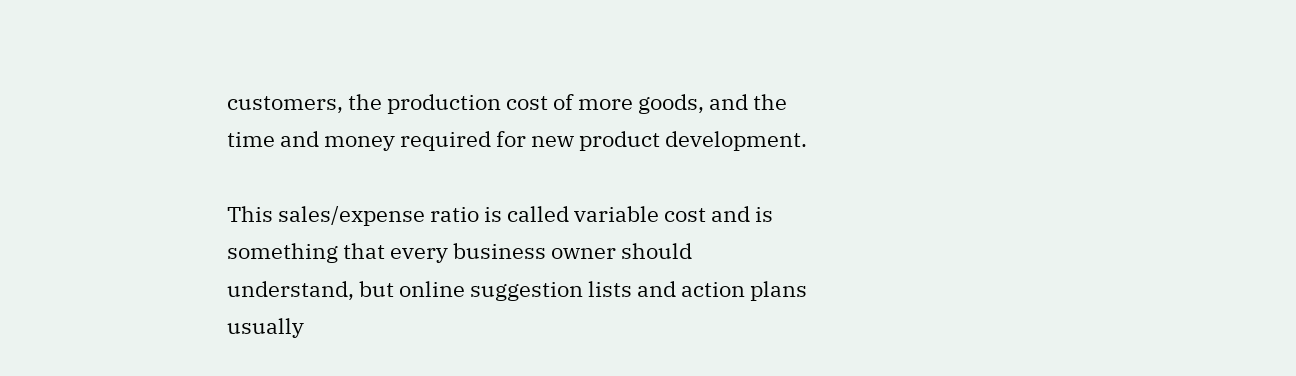customers, the production cost of more goods, and the time and money required for new product development.

This sales/expense ratio is called variable cost and is something that every business owner should understand, but online suggestion lists and action plans usually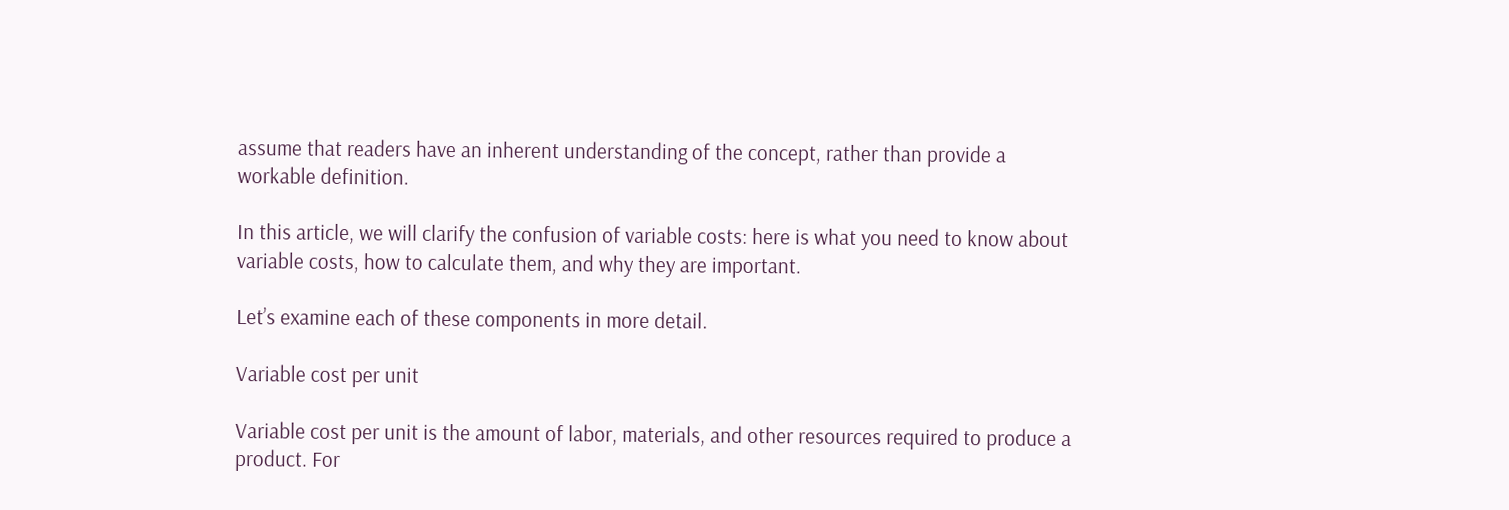assume that readers have an inherent understanding of the concept, rather than provide a workable definition.

In this article, we will clarify the confusion of variable costs: here is what you need to know about variable costs, how to calculate them, and why they are important.

Let’s examine each of these components in more detail.

Variable cost per unit

Variable cost per unit is the amount of labor, materials, and other resources required to produce a product. For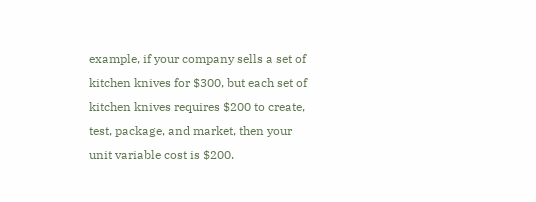example, if your company sells a set of kitchen knives for $300, but each set of kitchen knives requires $200 to create, test, package, and market, then your unit variable cost is $200.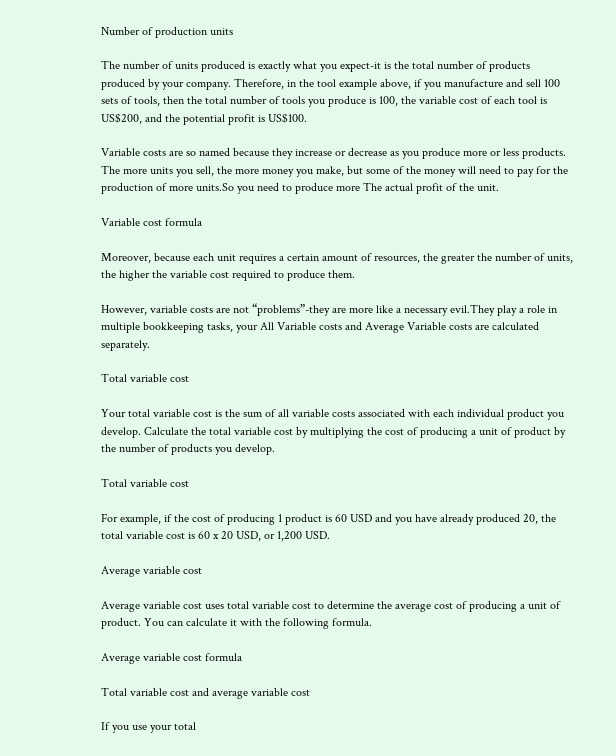Number of production units

The number of units produced is exactly what you expect-it is the total number of products produced by your company. Therefore, in the tool example above, if you manufacture and sell 100 sets of tools, then the total number of tools you produce is 100, the variable cost of each tool is US$200, and the potential profit is US$100.

Variable costs are so named because they increase or decrease as you produce more or less products. The more units you sell, the more money you make, but some of the money will need to pay for the production of more units.So you need to produce more The actual profit of the unit.

Variable cost formula

Moreover, because each unit requires a certain amount of resources, the greater the number of units, the higher the variable cost required to produce them.

However, variable costs are not “problems”-they are more like a necessary evil.They play a role in multiple bookkeeping tasks, your All Variable costs and Average Variable costs are calculated separately.

Total variable cost

Your total variable cost is the sum of all variable costs associated with each individual product you develop. Calculate the total variable cost by multiplying the cost of producing a unit of product by the number of products you develop.

Total variable cost

For example, if the cost of producing 1 product is 60 USD and you have already produced 20, the total variable cost is 60 x 20 USD, or 1,200 USD.

Average variable cost

Average variable cost uses total variable cost to determine the average cost of producing a unit of product. You can calculate it with the following formula.

Average variable cost formula

Total variable cost and average variable cost

If you use your total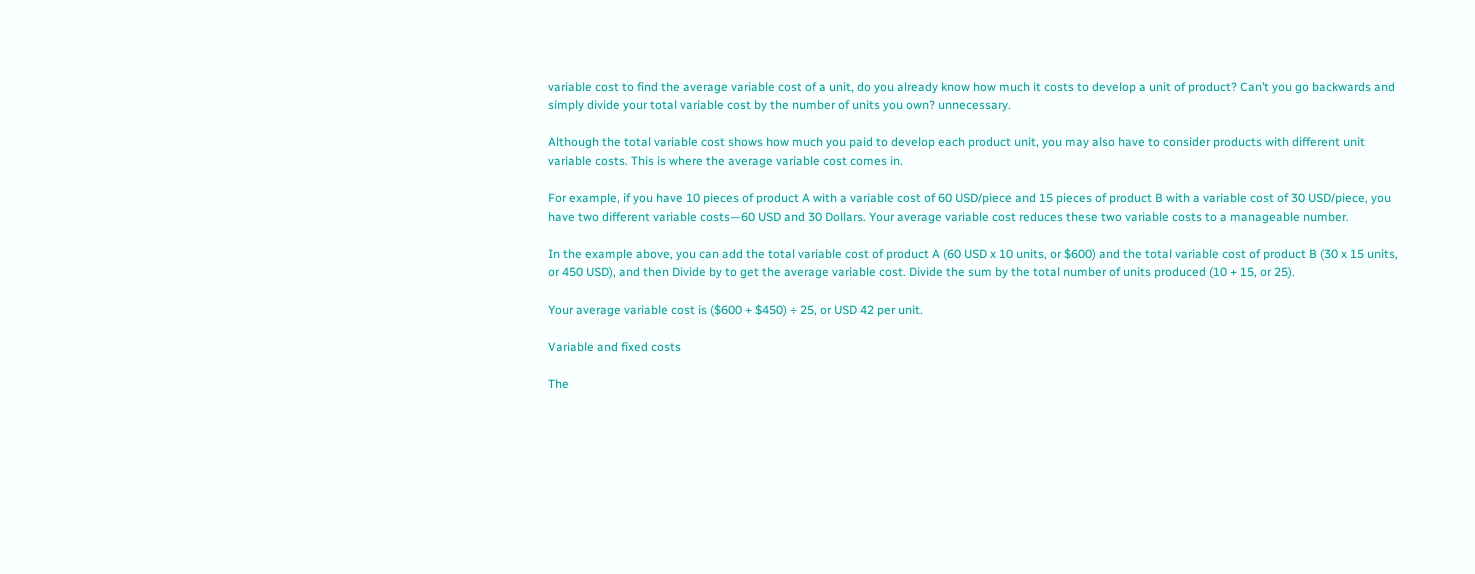variable cost to find the average variable cost of a unit, do you already know how much it costs to develop a unit of product? Can’t you go backwards and simply divide your total variable cost by the number of units you own? unnecessary.

Although the total variable cost shows how much you paid to develop each product unit, you may also have to consider products with different unit variable costs. This is where the average variable cost comes in.

For example, if you have 10 pieces of product A with a variable cost of 60 USD/piece and 15 pieces of product B with a variable cost of 30 USD/piece, you have two different variable costs—60 USD and 30 Dollars. Your average variable cost reduces these two variable costs to a manageable number.

In the example above, you can add the total variable cost of product A (60 USD x 10 units, or $600) and the total variable cost of product B (30 x 15 units, or 450 USD), and then Divide by to get the average variable cost. Divide the sum by the total number of units produced (10 + 15, or 25).

Your average variable cost is ($600 + $450) ÷ 25, or USD 42 per unit.

Variable and fixed costs

The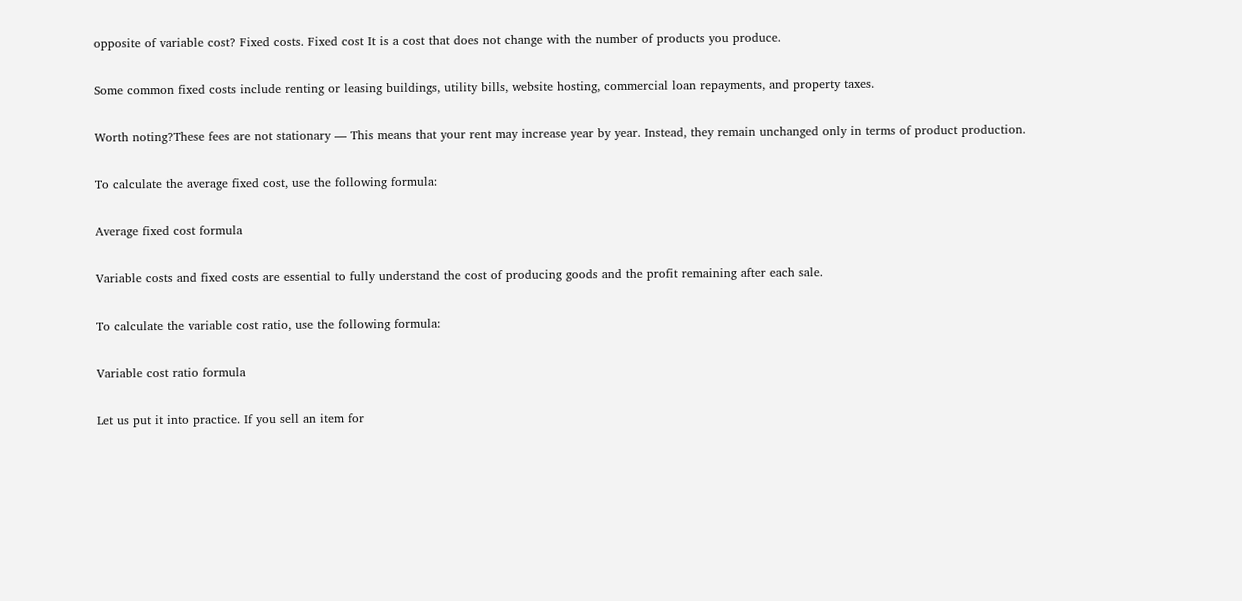opposite of variable cost? Fixed costs. Fixed cost It is a cost that does not change with the number of products you produce.

Some common fixed costs include renting or leasing buildings, utility bills, website hosting, commercial loan repayments, and property taxes.

Worth noting?These fees are not stationary — This means that your rent may increase year by year. Instead, they remain unchanged only in terms of product production.

To calculate the average fixed cost, use the following formula:

Average fixed cost formula

Variable costs and fixed costs are essential to fully understand the cost of producing goods and the profit remaining after each sale.

To calculate the variable cost ratio, use the following formula:

Variable cost ratio formula

Let us put it into practice. If you sell an item for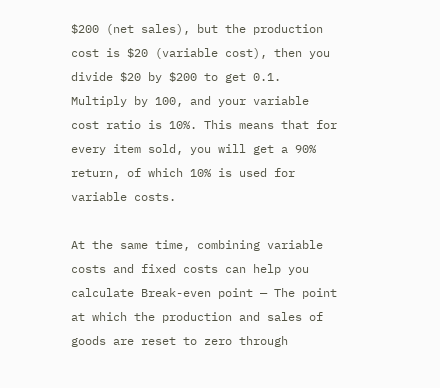$200 (net sales), but the production cost is $20 (variable cost), then you divide $20 by $200 to get 0.1. Multiply by 100, and your variable cost ratio is 10%. This means that for every item sold, you will get a 90% return, of which 10% is used for variable costs.

At the same time, combining variable costs and fixed costs can help you calculate Break-even point — The point at which the production and sales of goods are reset to zero through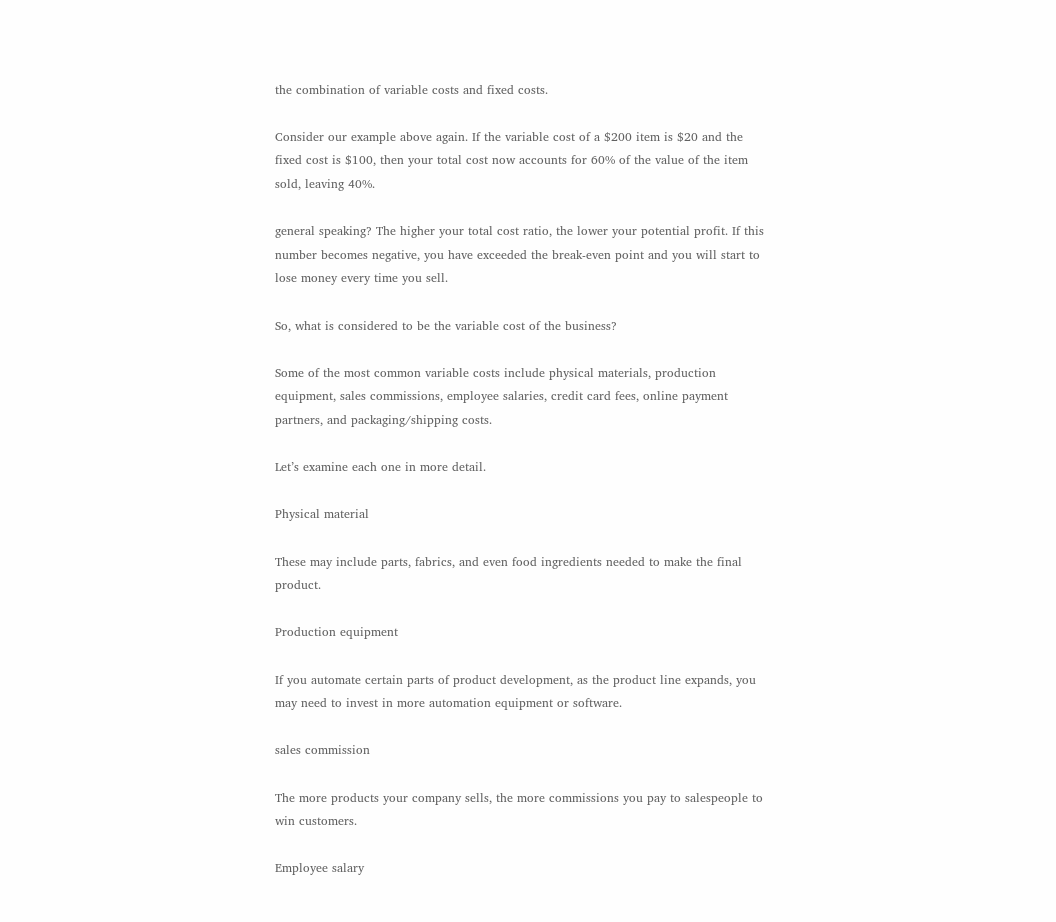the combination of variable costs and fixed costs.

Consider our example above again. If the variable cost of a $200 item is $20 and the fixed cost is $100, then your total cost now accounts for 60% of the value of the item sold, leaving 40%.

general speaking? The higher your total cost ratio, the lower your potential profit. If this number becomes negative, you have exceeded the break-even point and you will start to lose money every time you sell.

So, what is considered to be the variable cost of the business?

Some of the most common variable costs include physical materials, production equipment, sales commissions, employee salaries, credit card fees, online payment partners, and packaging/shipping costs.

Let’s examine each one in more detail.

Physical material

These may include parts, fabrics, and even food ingredients needed to make the final product.

Production equipment

If you automate certain parts of product development, as the product line expands, you may need to invest in more automation equipment or software.

sales commission

The more products your company sells, the more commissions you pay to salespeople to win customers.

Employee salary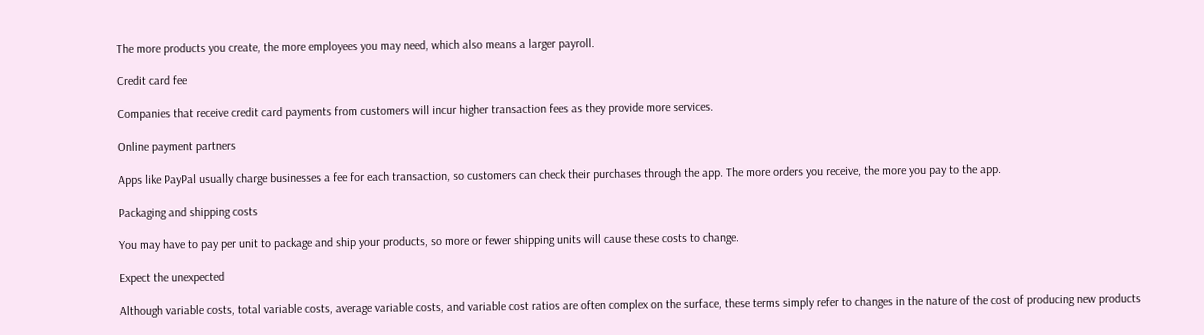The more products you create, the more employees you may need, which also means a larger payroll.

Credit card fee

Companies that receive credit card payments from customers will incur higher transaction fees as they provide more services.

Online payment partners

Apps like PayPal usually charge businesses a fee for each transaction, so customers can check their purchases through the app. The more orders you receive, the more you pay to the app.

Packaging and shipping costs

You may have to pay per unit to package and ship your products, so more or fewer shipping units will cause these costs to change.

Expect the unexpected

Although variable costs, total variable costs, average variable costs, and variable cost ratios are often complex on the surface, these terms simply refer to changes in the nature of the cost of producing new products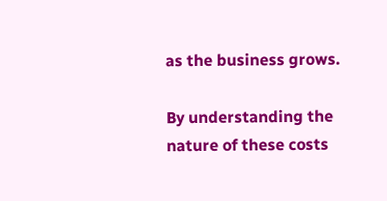as the business grows.

By understanding the nature of these costs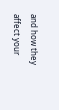and how they affect your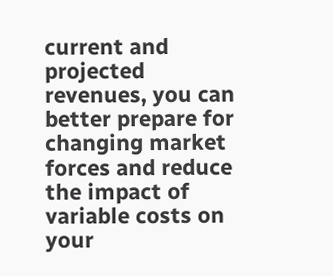current and projected revenues, you can better prepare for changing market forces and reduce the impact of variable costs on your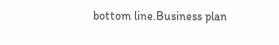bottom line.Business plan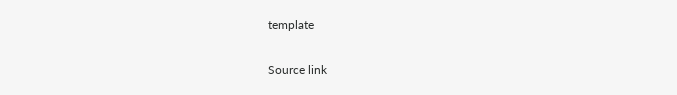template

Source link